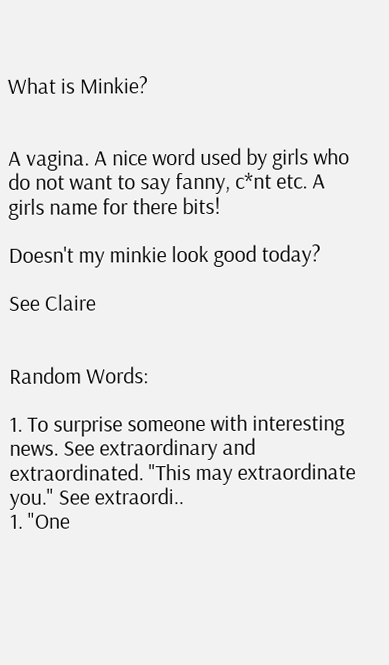What is Minkie?


A vagina. A nice word used by girls who do not want to say fanny, c*nt etc. A girls name for there bits!

Doesn't my minkie look good today?

See Claire


Random Words:

1. To surprise someone with interesting news. See extraordinary and extraordinated. "This may extraordinate you." See extraordi..
1. "One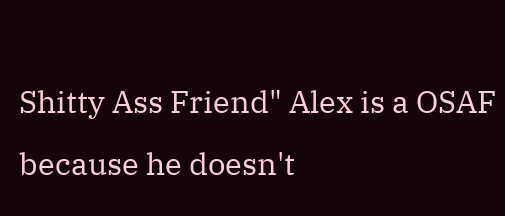Shitty Ass Friend" Alex is a OSAF because he doesn't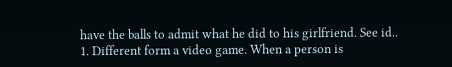have the balls to admit what he did to his girlfriend. See id..
1. Different form a video game. When a person is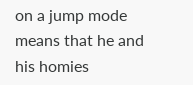on a jump mode means that he and his homies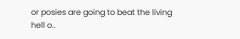or posies are going to beat the living hell o..